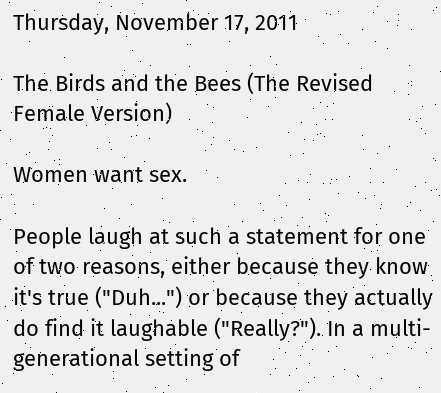Thursday, November 17, 2011

The Birds and the Bees (The Revised Female Version)

Women want sex.

People laugh at such a statement for one of two reasons, either because they know it's true ("Duh...") or because they actually do find it laughable ("Really?"). In a multi-generational setting of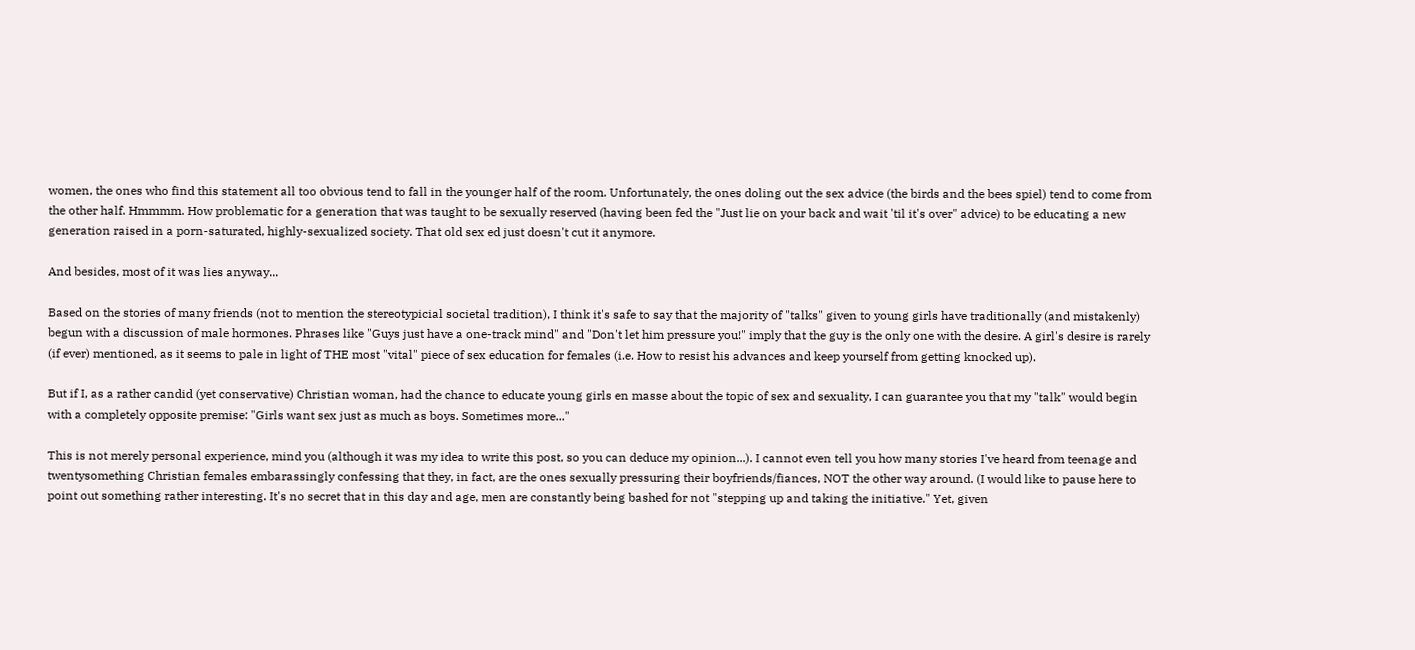women, the ones who find this statement all too obvious tend to fall in the younger half of the room. Unfortunately, the ones doling out the sex advice (the birds and the bees spiel) tend to come from the other half. Hmmmm. How problematic for a generation that was taught to be sexually reserved (having been fed the "Just lie on your back and wait 'til it's over" advice) to be educating a new generation raised in a porn-saturated, highly-sexualized society. That old sex ed just doesn't cut it anymore.

And besides, most of it was lies anyway...

Based on the stories of many friends (not to mention the stereotypicial societal tradition), I think it's safe to say that the majority of "talks" given to young girls have traditionally (and mistakenly) begun with a discussion of male hormones. Phrases like "Guys just have a one-track mind" and "Don't let him pressure you!" imply that the guy is the only one with the desire. A girl's desire is rarely (if ever) mentioned, as it seems to pale in light of THE most "vital" piece of sex education for females (i.e. How to resist his advances and keep yourself from getting knocked up).

But if I, as a rather candid (yet conservative) Christian woman, had the chance to educate young girls en masse about the topic of sex and sexuality, I can guarantee you that my "talk" would begin with a completely opposite premise: "Girls want sex just as much as boys. Sometimes more..."

This is not merely personal experience, mind you (although it was my idea to write this post, so you can deduce my opinion...). I cannot even tell you how many stories I've heard from teenage and twentysomething Christian females embarassingly confessing that they, in fact, are the ones sexually pressuring their boyfriends/fiances, NOT the other way around. (I would like to pause here to point out something rather interesting. It's no secret that in this day and age, men are constantly being bashed for not "stepping up and taking the initiative." Yet, given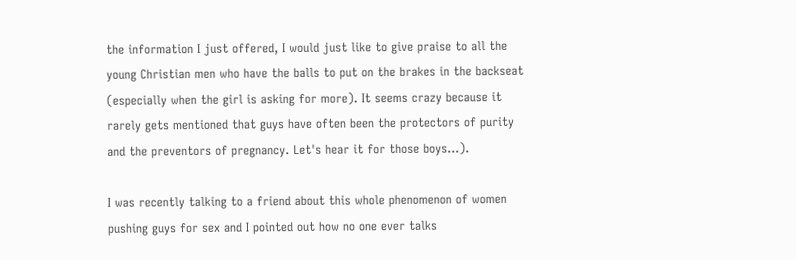the information I just offered, I would just like to give praise to all the young Christian men who have the balls to put on the brakes in the backseat (especially when the girl is asking for more). It seems crazy because it rarely gets mentioned that guys have often been the protectors of purity and the preventors of pregnancy. Let's hear it for those boys...).

I was recently talking to a friend about this whole phenomenon of women pushing guys for sex and I pointed out how no one ever talks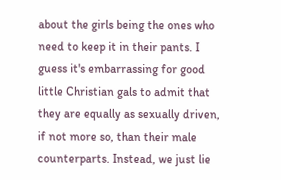about the girls being the ones who need to keep it in their pants. I guess it's embarrassing for good little Christian gals to admit that they are equally as sexually driven, if not more so, than their male counterparts. Instead, we just lie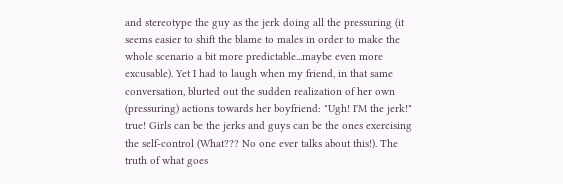and stereotype the guy as the jerk doing all the pressuring (it seems easier to shift the blame to males in order to make the whole scenario a bit more predictable...maybe even more excusable). Yet I had to laugh when my friend, in that same conversation, blurted out the sudden realization of her own (pressuring) actions towards her boyfriend: "Ugh! I'M the jerk!" true! Girls can be the jerks and guys can be the ones exercising the self-control (What??? No one ever talks about this!). The truth of what goes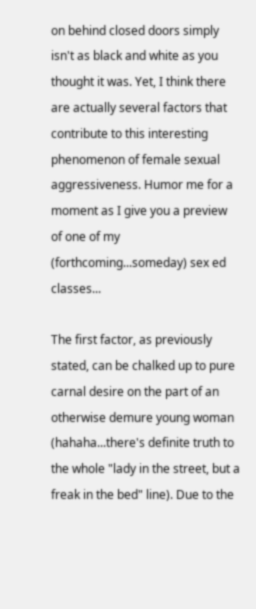on behind closed doors simply isn't as black and white as you thought it was. Yet, I think there are actually several factors that contribute to this interesting phenomenon of female sexual aggressiveness. Humor me for a moment as I give you a preview of one of my (forthcoming...someday) sex ed classes...

The first factor, as previously stated, can be chalked up to pure carnal desire on the part of an otherwise demure young woman (hahaha...there's definite truth to the whole "lady in the street, but a freak in the bed" line). Due to the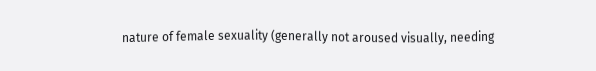nature of female sexuality (generally not aroused visually, needing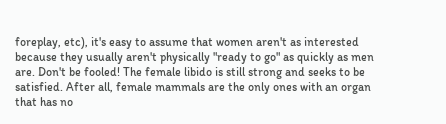foreplay, etc), it's easy to assume that women aren't as interested because they usually aren't physically "ready to go" as quickly as men are. Don't be fooled! The female libido is still strong and seeks to be satisfied. After all, female mammals are the only ones with an organ that has no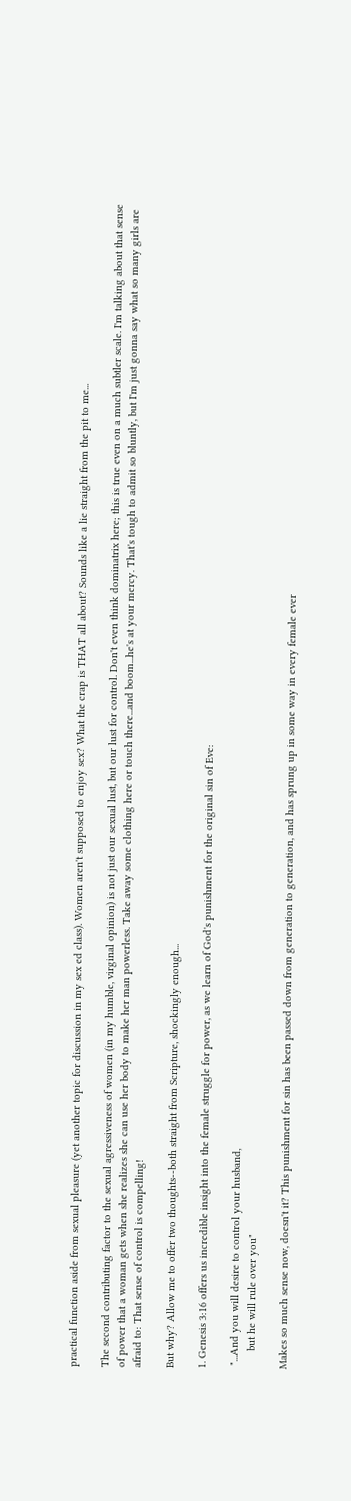practical function aside from sexual pleasure (yet another topic for discussion in my sex ed class). Women aren't supposed to enjoy sex? What the crap is THAT all about? Sounds like a lie straight from the pit to me...

The second contributing factor to the sexual agressiveness of women (in my humble, virginal opinion) is not just our sexual lust, but our lust for control. Don't even think dominatrix here; this is true even on a much subtler scale. I'm talking about that sense of power that a woman gets when she realizes she can use her body to make her man powerless. Take away some clothing here or touch there...and boom...he's at your mercy. That's tough to admit so bluntly, but I'm just gonna say what so many girls are afraid to: That sense of control is compelling!

But why? Allow me to offer two thoughts--both straight from Scripture, shockingly enough...

1. Genesis 3:16 offers us incredible insight into the female struggle for power, as we learn of God's punishment for the original sin of Eve:

 "...And you will desire to control your husband,
      but he will rule over you"

Makes so much sense now, doesn't it? This punishment for sin has been passed down from generation to generation, and has sprung up in some way in every female ever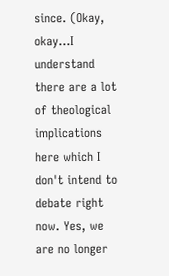since. (Okay, okay...I understand there are a lot of theological implications here which I don't intend to debate right now. Yes, we are no longer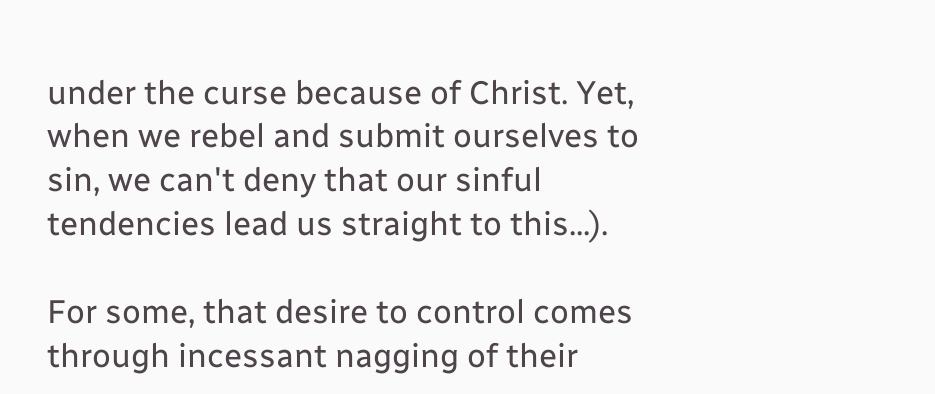under the curse because of Christ. Yet, when we rebel and submit ourselves to sin, we can't deny that our sinful tendencies lead us straight to this...).

For some, that desire to control comes through incessant nagging of their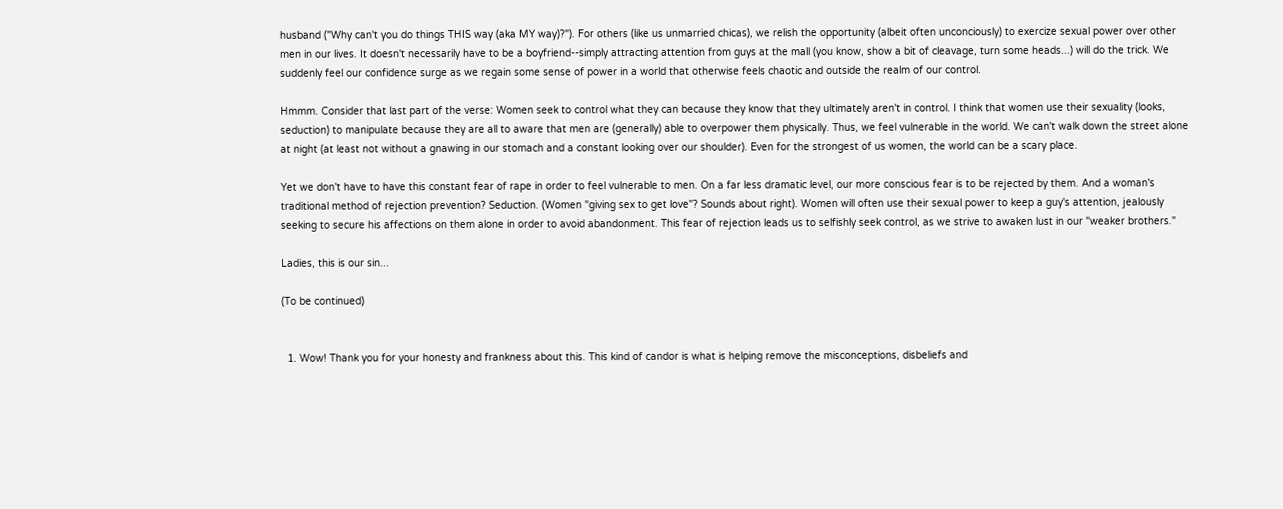husband ("Why can't you do things THIS way (aka MY way)?"). For others (like us unmarried chicas), we relish the opportunity (albeit often unconciously) to exercize sexual power over other men in our lives. It doesn't necessarily have to be a boyfriend--simply attracting attention from guys at the mall (you know, show a bit of cleavage, turn some heads...) will do the trick. We suddenly feel our confidence surge as we regain some sense of power in a world that otherwise feels chaotic and outside the realm of our control.

Hmmm. Consider that last part of the verse: Women seek to control what they can because they know that they ultimately aren't in control. I think that women use their sexuality (looks, seduction) to manipulate because they are all to aware that men are (generally) able to overpower them physically. Thus, we feel vulnerable in the world. We can't walk down the street alone at night (at least not without a gnawing in our stomach and a constant looking over our shoulder). Even for the strongest of us women, the world can be a scary place.

Yet we don't have to have this constant fear of rape in order to feel vulnerable to men. On a far less dramatic level, our more conscious fear is to be rejected by them. And a woman's traditional method of rejection prevention? Seduction. (Women "giving sex to get love"? Sounds about right). Women will often use their sexual power to keep a guy's attention, jealously seeking to secure his affections on them alone in order to avoid abandonment. This fear of rejection leads us to selfishly seek control, as we strive to awaken lust in our "weaker brothers."

Ladies, this is our sin...

(To be continued)


  1. Wow! Thank you for your honesty and frankness about this. This kind of candor is what is helping remove the misconceptions, disbeliefs and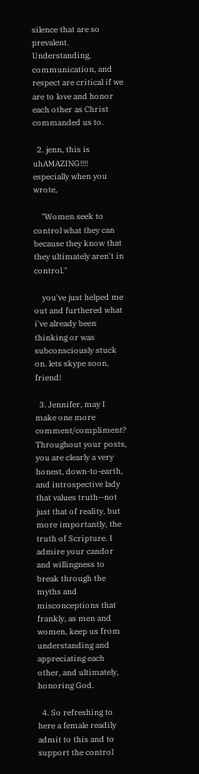silence that are so prevalent. Understanding, communication, and respect are critical if we are to love and honor each other as Christ commanded us to.

  2. jenn, this is uhAMAZING!!!! especially when you wrote,

    "Women seek to control what they can because they know that they ultimately aren't in control."

    you've just helped me out and furthered what i've already been thinking or was subconsciously stuck on. lets skype soon, friend!

  3. Jennifer, may I make one more comment/compliment? Throughout your posts, you are clearly a very honest, down-to-earth, and introspective lady that values truth--not just that of reality, but more importantly, the truth of Scripture. I admire your candor and willingness to break through the myths and misconceptions that frankly, as men and women, keep us from understanding and appreciating each other, and ultimately, honoring God.

  4. So refreshing to here a female readily admit to this and to support the control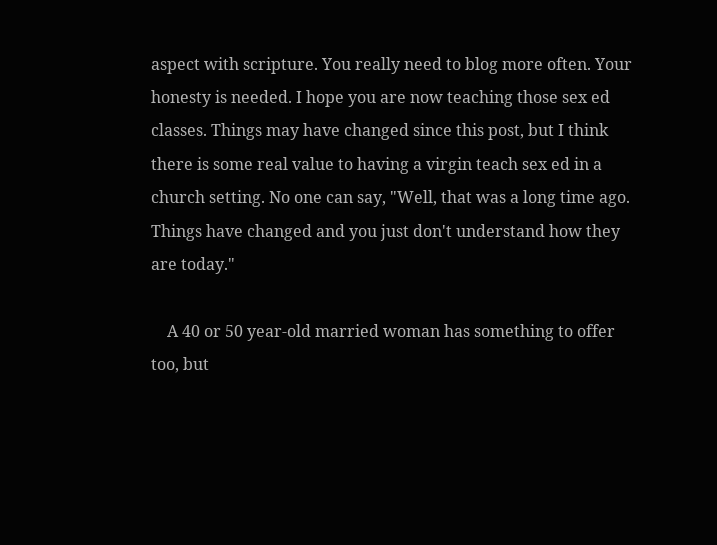aspect with scripture. You really need to blog more often. Your honesty is needed. I hope you are now teaching those sex ed classes. Things may have changed since this post, but I think there is some real value to having a virgin teach sex ed in a church setting. No one can say, "Well, that was a long time ago. Things have changed and you just don't understand how they are today."

    A 40 or 50 year-old married woman has something to offer too, but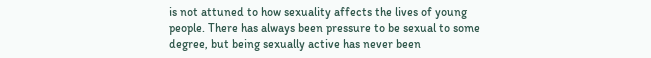is not attuned to how sexuality affects the lives of young people. There has always been pressure to be sexual to some degree, but being sexually active has never been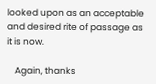looked upon as an acceptable and desired rite of passage as it is now.

    Again, thanks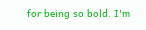for being so bold. I'm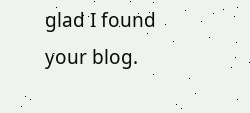glad I found your blog.